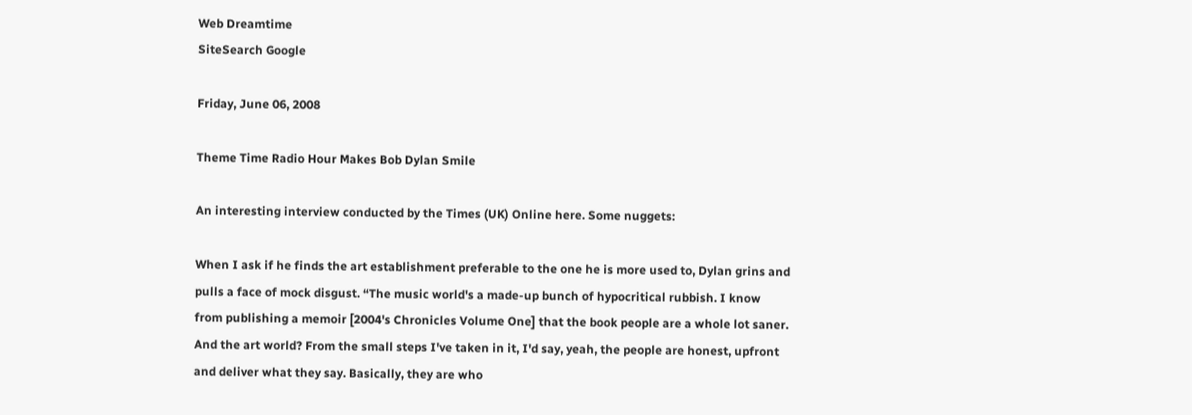Web Dreamtime
SiteSearch Google

Friday, June 06, 2008

Theme Time Radio Hour Makes Bob Dylan Smile

An interesting interview conducted by the Times (UK) Online here. Some nuggets:

When I ask if he finds the art establishment preferable to the one he is more used to, Dylan grins and pulls a face of mock disgust. “The music world's a made-up bunch of hypocritical rubbish. I know from publishing a memoir [2004's Chronicles Volume One] that the book people are a whole lot saner. And the art world? From the small steps I've taken in it, I'd say, yeah, the people are honest, upfront and deliver what they say. Basically, they are who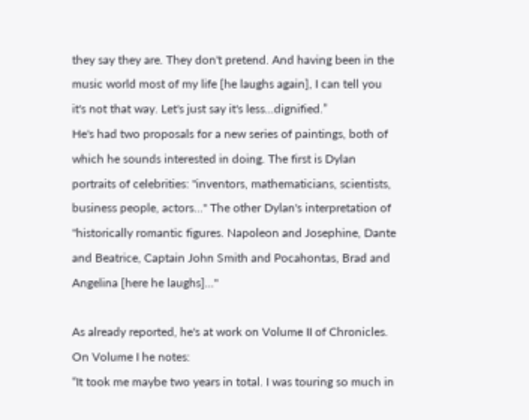they say they are. They don't pretend. And having been in the music world most of my life [he laughs again], I can tell you it's not that way. Let's just say it's less...dignified.”
He's had two proposals for a new series of paintings, both of which he sounds interested in doing. The first is Dylan portraits of celebrities: "inventors, mathematicians, scientists, business people, actors..." The other Dylan's interpretation of "historically romantic figures. Napoleon and Josephine, Dante and Beatrice, Captain John Smith and Pocahontas, Brad and Angelina [here he laughs]..."

As already reported, he's at work on Volume II of Chronicles. On Volume I he notes:
“It took me maybe two years in total. I was touring so much in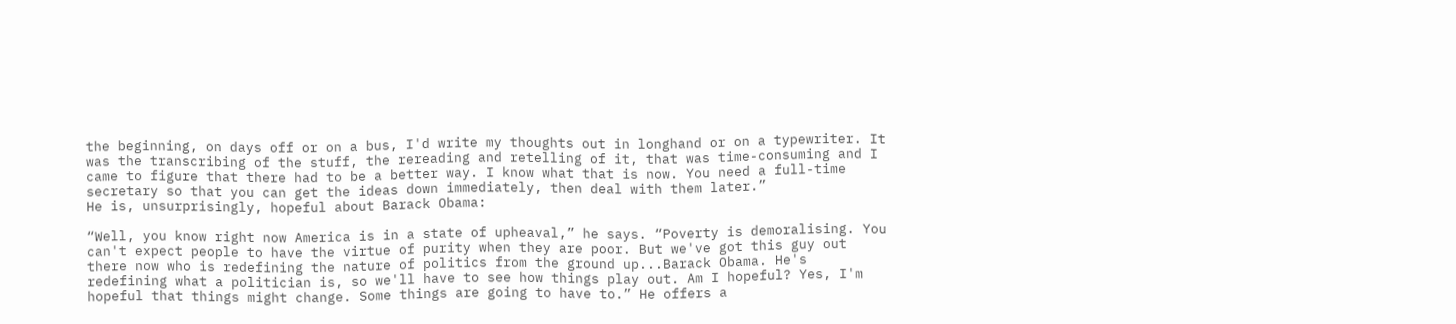the beginning, on days off or on a bus, I'd write my thoughts out in longhand or on a typewriter. It was the transcribing of the stuff, the rereading and retelling of it, that was time-consuming and I came to figure that there had to be a better way. I know what that is now. You need a full-time secretary so that you can get the ideas down immediately, then deal with them later.”
He is, unsurprisingly, hopeful about Barack Obama:

“Well, you know right now America is in a state of upheaval,” he says. “Poverty is demoralising. You can't expect people to have the virtue of purity when they are poor. But we've got this guy out there now who is redefining the nature of politics from the ground up...Barack Obama. He's redefining what a politician is, so we'll have to see how things play out. Am I hopeful? Yes, I'm hopeful that things might change. Some things are going to have to.” He offers a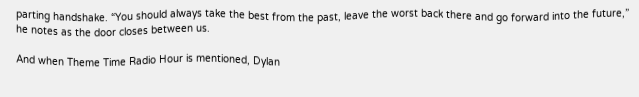parting handshake. “You should always take the best from the past, leave the worst back there and go forward into the future,” he notes as the door closes between us.

And when Theme Time Radio Hour is mentioned, Dylan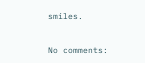smiles.


No comments: